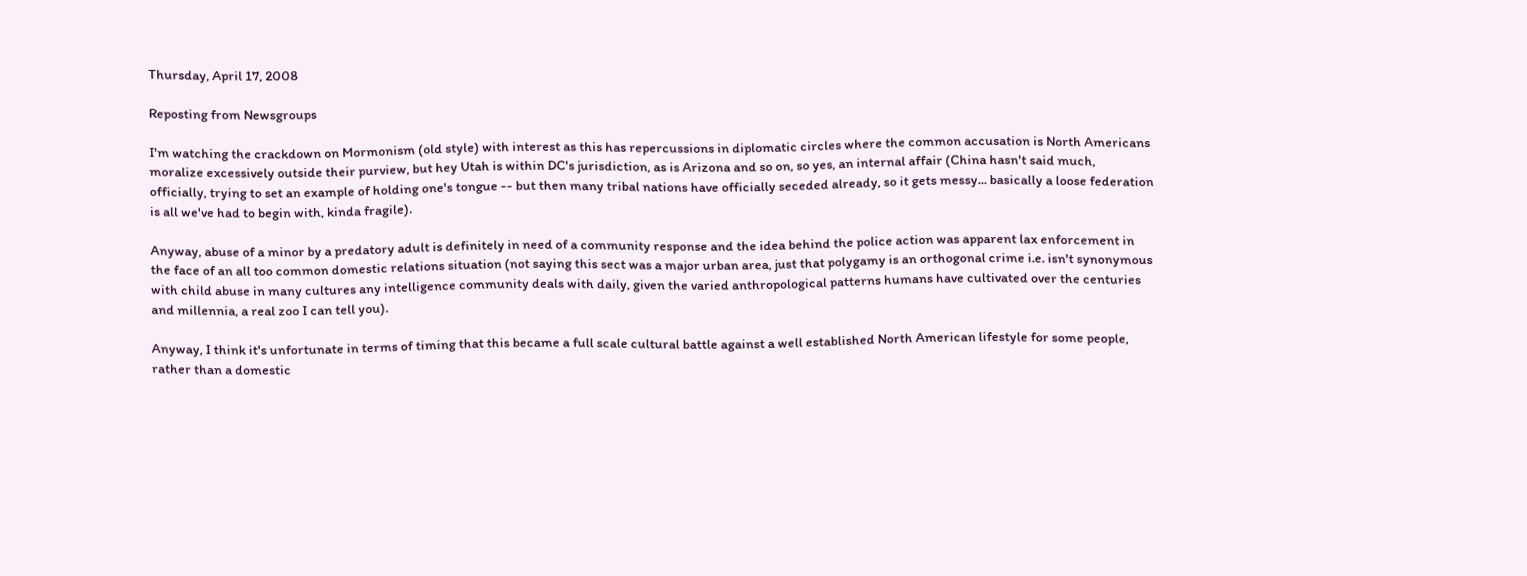Thursday, April 17, 2008

Reposting from Newsgroups

I'm watching the crackdown on Mormonism (old style) with interest as this has repercussions in diplomatic circles where the common accusation is North Americans moralize excessively outside their purview, but hey Utah is within DC's jurisdiction, as is Arizona and so on, so yes, an internal affair (China hasn't said much, officially, trying to set an example of holding one's tongue -- but then many tribal nations have officially seceded already, so it gets messy... basically a loose federation is all we've had to begin with, kinda fragile).

Anyway, abuse of a minor by a predatory adult is definitely in need of a community response and the idea behind the police action was apparent lax enforcement in the face of an all too common domestic relations situation (not saying this sect was a major urban area, just that polygamy is an orthogonal crime i.e. isn't synonymous with child abuse in many cultures any intelligence community deals with daily, given the varied anthropological patterns humans have cultivated over the centuries and millennia, a real zoo I can tell you).

Anyway, I think it's unfortunate in terms of timing that this became a full scale cultural battle against a well established North American lifestyle for some people, rather than a domestic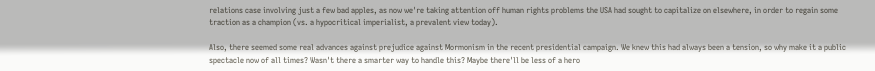relations case involving just a few bad apples, as now we're taking attention off human rights problems the USA had sought to capitalize on elsewhere, in order to regain some traction as a champion (vs. a hypocritical imperialist, a prevalent view today).

Also, there seemed some real advances against prejudice against Mormonism in the recent presidential campaign. We knew this had always been a tension, so why make it a public spectacle now of all times? Wasn't there a smarter way to handle this? Maybe there'll be less of a hero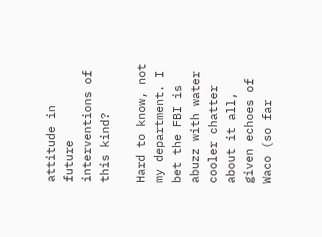attitude in future interventions of this kind?

Hard to know, not my department. I bet the FBI is abuzz with water cooler chatter about it all, given echoes of Waco (so far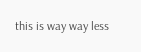this is way way less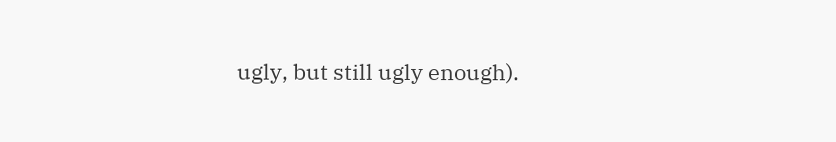ugly, but still ugly enough).